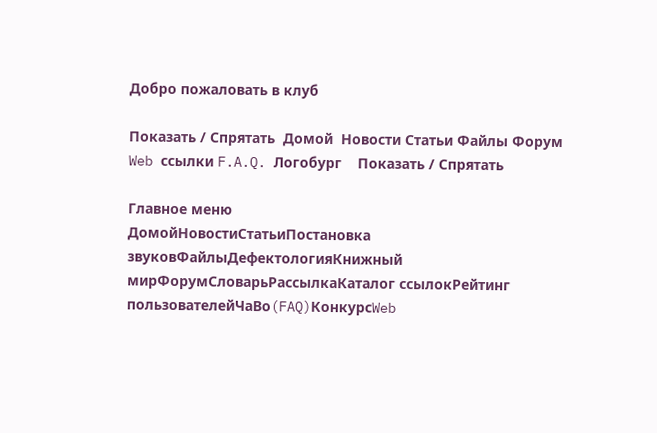Добро пожаловать в клуб

Показать / Спрятать  Домой  Новости Статьи Файлы Форум Web ссылки F.A.Q. Логобург    Показать / Спрятать

Главное меню
ДомойНовостиСтатьиПостановка звуковФайлыДефектологияКнижный мирФорумСловарьРассылкаКаталог ссылокРейтинг пользователейЧаВо(FAQ)КонкурсWeb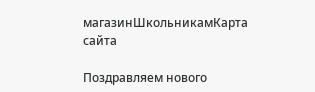магазинШкольникамКарта сайта

Поздравляем нового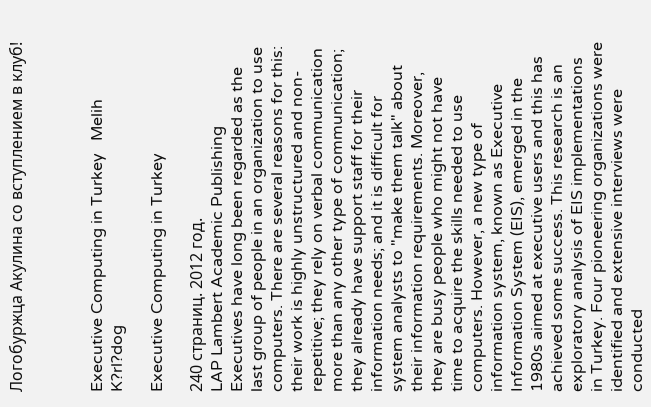Логобуржца Акулина со вступлением в клуб!



Executive Computing in Turkey   Melih K?rl?dog

Executive Computing in Turkey

240 страниц. 2012 год.
LAP Lambert Academic Publishing
Executives have long been regarded as the last group of people in an organization to use computers. There are several reasons for this: their work is highly unstructured and non-repetitive; they rely on verbal communication more than any other type of communication; they already have support staff for their information needs; and it is difficult for system analysts to "make them talk" about their information requirements. Moreover, they are busy people who might not have time to acquire the skills needed to use computers. However, a new type of information system, known as Executive Information System (EIS), emerged in the 1980s aimed at executive users and this has achieved some success. This research is an exploratory analysis of EIS implementations in Turkey. Four pioneering organizations were identified and extensive interviews were conducted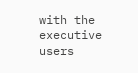with the executive users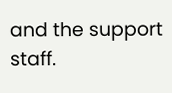and the support staff.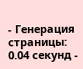- Генерация страницы: 0.04 секунд -